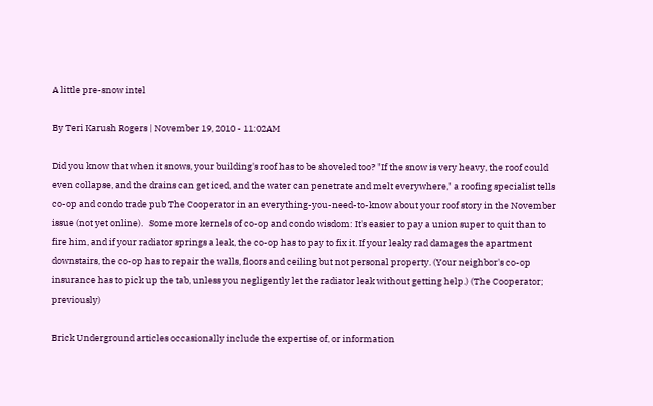A little pre-snow intel

By Teri Karush Rogers | November 19, 2010 - 11:02AM

Did you know that when it snows, your building's roof has to be shoveled too? "If the snow is very heavy, the roof could even collapse, and the drains can get iced, and the water can penetrate and melt everywhere," a roofing specialist tells co-op and condo trade pub The Cooperator in an everything-you-need-to-know about your roof story in the November issue (not yet online).   Some more kernels of co-op and condo wisdom: It's easier to pay a union super to quit than to fire him, and if your radiator springs a leak, the co-op has to pay to fix it. If your leaky rad damages the apartment downstairs, the co-op has to repair the walls, floors and ceiling but not personal property. (Your neighbor's co-op insurance has to pick up the tab, unless you negligently let the radiator leak without getting help.) (The Cooperator; previously)

Brick Underground articles occasionally include the expertise of, or information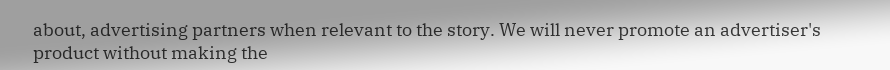about, advertising partners when relevant to the story. We will never promote an advertiser's product without making the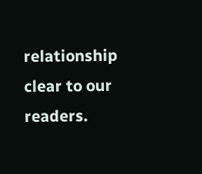relationship clear to our readers.